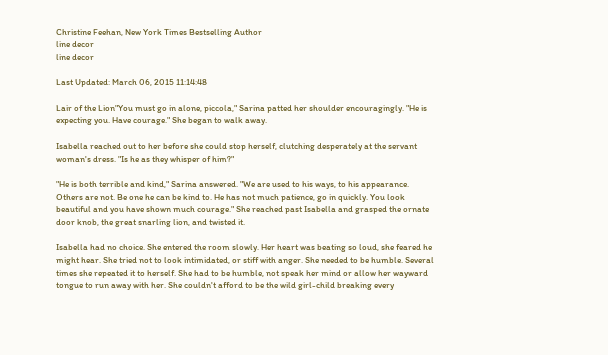Christine Feehan, New York Times Bestselling Author
line decor
line decor

Last Updated: March 06, 2015 11:14:48

Lair of the Lion"You must go in alone, piccola," Sarina patted her shoulder encouragingly. "He is expecting you. Have courage." She began to walk away.

Isabella reached out to her before she could stop herself, clutching desperately at the servant woman's dress. "Is he as they whisper of him?"

"He is both terrible and kind," Sarina answered. "We are used to his ways, to his appearance. Others are not. Be one he can be kind to. He has not much patience, go in quickly. You look beautiful and you have shown much courage." She reached past Isabella and grasped the ornate door knob, the great snarling lion, and twisted it.

Isabella had no choice. She entered the room slowly. Her heart was beating so loud, she feared he might hear. She tried not to look intimidated, or stiff with anger. She needed to be humble. Several times she repeated it to herself. She had to be humble, not speak her mind or allow her wayward tongue to run away with her. She couldn't afford to be the wild girl-child breaking every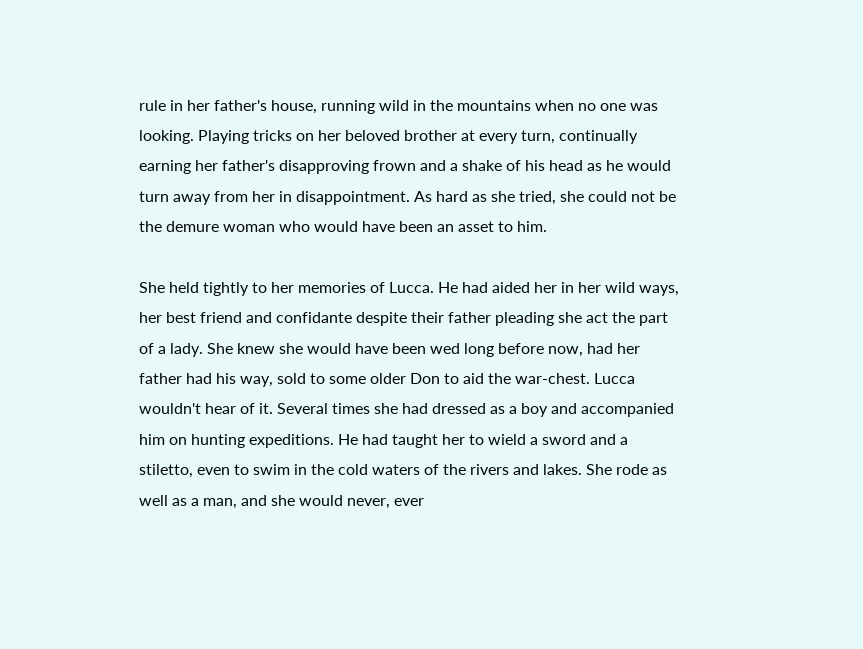rule in her father's house, running wild in the mountains when no one was looking. Playing tricks on her beloved brother at every turn, continually earning her father's disapproving frown and a shake of his head as he would turn away from her in disappointment. As hard as she tried, she could not be the demure woman who would have been an asset to him.

She held tightly to her memories of Lucca. He had aided her in her wild ways, her best friend and confidante despite their father pleading she act the part of a lady. She knew she would have been wed long before now, had her father had his way, sold to some older Don to aid the war-chest. Lucca wouldn't hear of it. Several times she had dressed as a boy and accompanied him on hunting expeditions. He had taught her to wield a sword and a stiletto, even to swim in the cold waters of the rivers and lakes. She rode as well as a man, and she would never, ever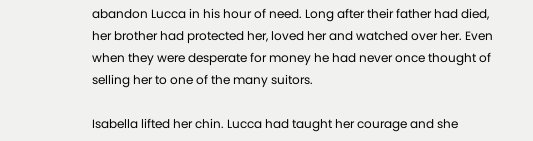abandon Lucca in his hour of need. Long after their father had died, her brother had protected her, loved her and watched over her. Even when they were desperate for money he had never once thought of selling her to one of the many suitors.

Isabella lifted her chin. Lucca had taught her courage and she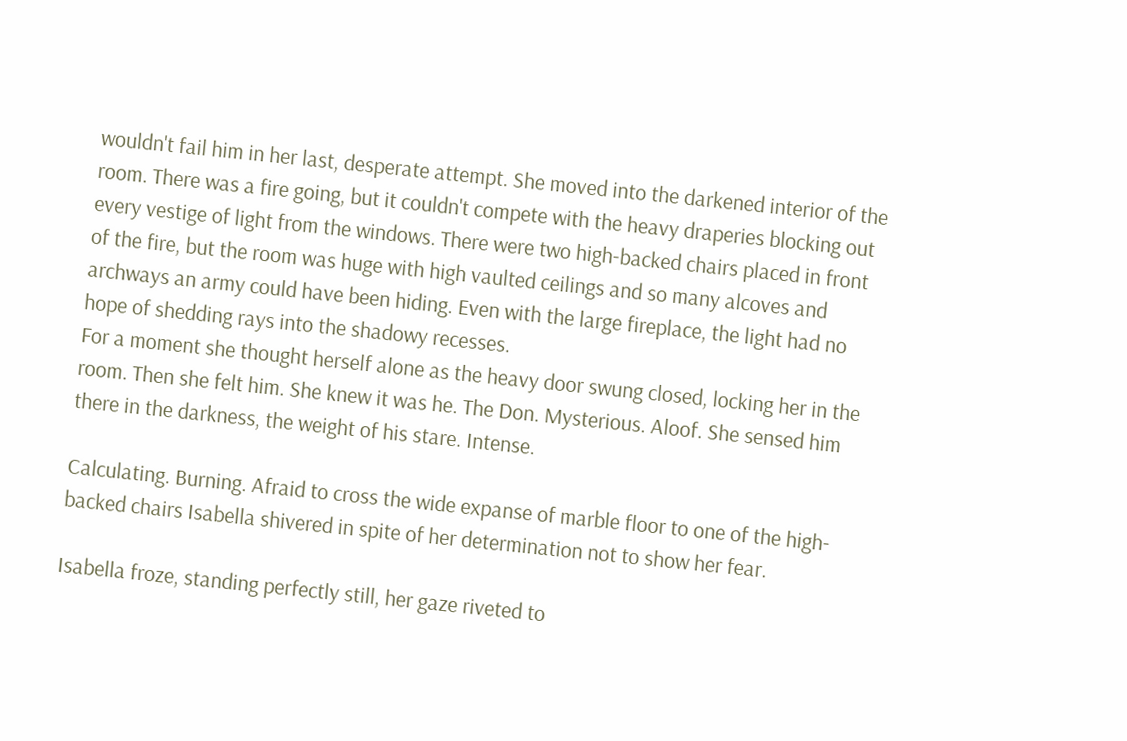wouldn't fail him in her last, desperate attempt. She moved into the darkened interior of the room. There was a fire going, but it couldn't compete with the heavy draperies blocking out every vestige of light from the windows. There were two high-backed chairs placed in front of the fire, but the room was huge with high vaulted ceilings and so many alcoves and archways an army could have been hiding. Even with the large fireplace, the light had no hope of shedding rays into the shadowy recesses.
For a moment she thought herself alone as the heavy door swung closed, locking her in the room. Then she felt him. She knew it was he. The Don. Mysterious. Aloof. She sensed him there in the darkness, the weight of his stare. Intense.

Calculating. Burning. Afraid to cross the wide expanse of marble floor to one of the high-backed chairs Isabella shivered in spite of her determination not to show her fear.

Isabella froze, standing perfectly still, her gaze riveted to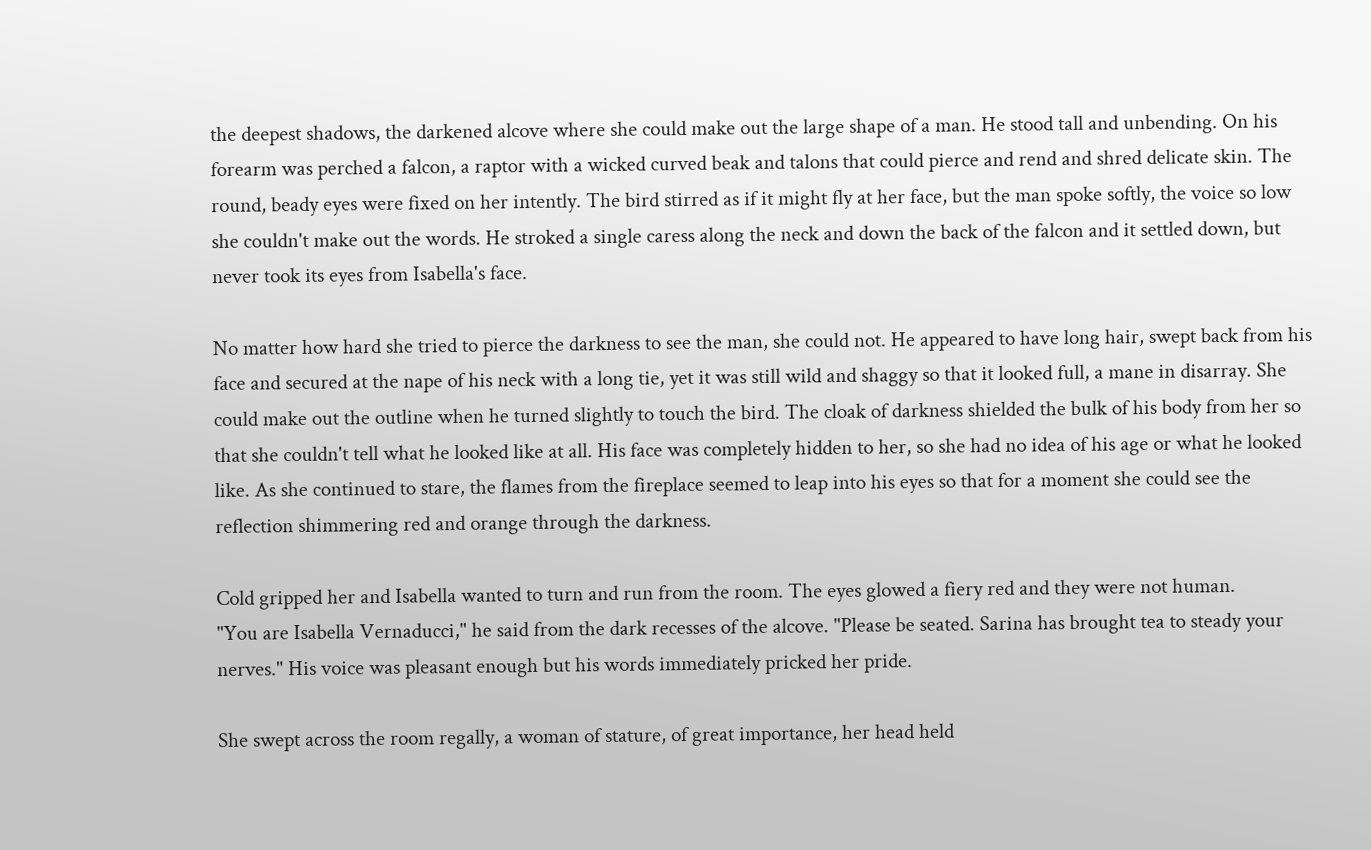the deepest shadows, the darkened alcove where she could make out the large shape of a man. He stood tall and unbending. On his forearm was perched a falcon, a raptor with a wicked curved beak and talons that could pierce and rend and shred delicate skin. The round, beady eyes were fixed on her intently. The bird stirred as if it might fly at her face, but the man spoke softly, the voice so low she couldn't make out the words. He stroked a single caress along the neck and down the back of the falcon and it settled down, but never took its eyes from Isabella's face.

No matter how hard she tried to pierce the darkness to see the man, she could not. He appeared to have long hair, swept back from his face and secured at the nape of his neck with a long tie, yet it was still wild and shaggy so that it looked full, a mane in disarray. She could make out the outline when he turned slightly to touch the bird. The cloak of darkness shielded the bulk of his body from her so that she couldn't tell what he looked like at all. His face was completely hidden to her, so she had no idea of his age or what he looked like. As she continued to stare, the flames from the fireplace seemed to leap into his eyes so that for a moment she could see the reflection shimmering red and orange through the darkness.

Cold gripped her and Isabella wanted to turn and run from the room. The eyes glowed a fiery red and they were not human.
"You are Isabella Vernaducci," he said from the dark recesses of the alcove. "Please be seated. Sarina has brought tea to steady your nerves." His voice was pleasant enough but his words immediately pricked her pride.

She swept across the room regally, a woman of stature, of great importance, her head held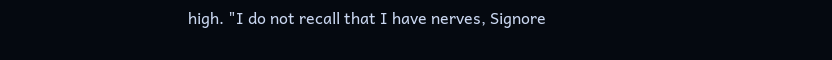high. "I do not recall that I have nerves, Signore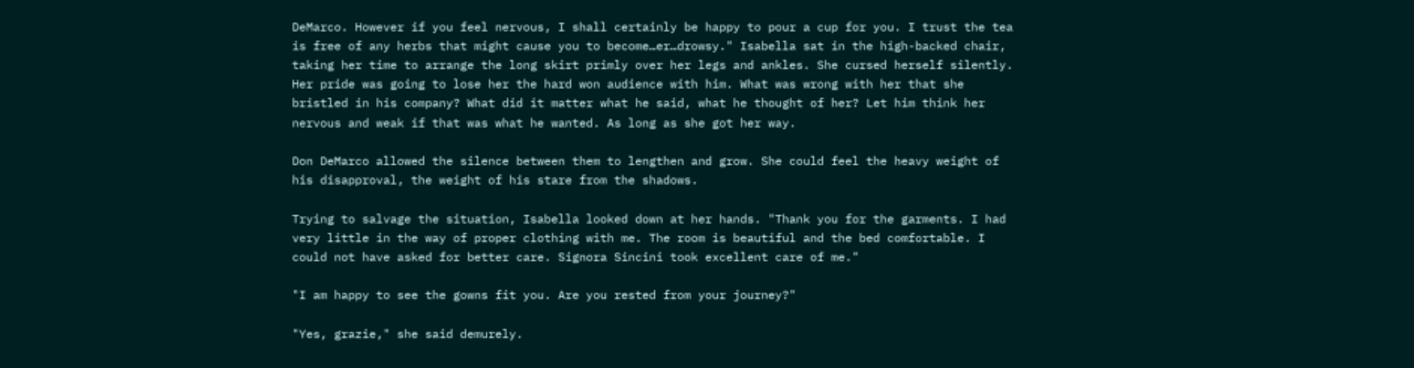DeMarco. However if you feel nervous, I shall certainly be happy to pour a cup for you. I trust the tea is free of any herbs that might cause you to become…er…drowsy." Isabella sat in the high-backed chair, taking her time to arrange the long skirt primly over her legs and ankles. She cursed herself silently. Her pride was going to lose her the hard won audience with him. What was wrong with her that she bristled in his company? What did it matter what he said, what he thought of her? Let him think her nervous and weak if that was what he wanted. As long as she got her way.

Don DeMarco allowed the silence between them to lengthen and grow. She could feel the heavy weight of his disapproval, the weight of his stare from the shadows.

Trying to salvage the situation, Isabella looked down at her hands. "Thank you for the garments. I had very little in the way of proper clothing with me. The room is beautiful and the bed comfortable. I could not have asked for better care. Signora Sincini took excellent care of me."

"I am happy to see the gowns fit you. Are you rested from your journey?"

"Yes, grazie," she said demurely.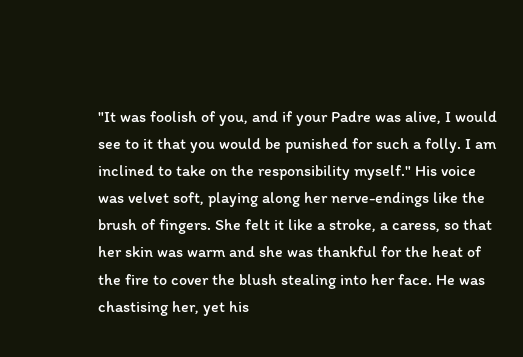"It was foolish of you, and if your Padre was alive, I would see to it that you would be punished for such a folly. I am inclined to take on the responsibility myself." His voice was velvet soft, playing along her nerve-endings like the brush of fingers. She felt it like a stroke, a caress, so that her skin was warm and she was thankful for the heat of the fire to cover the blush stealing into her face. He was chastising her, yet his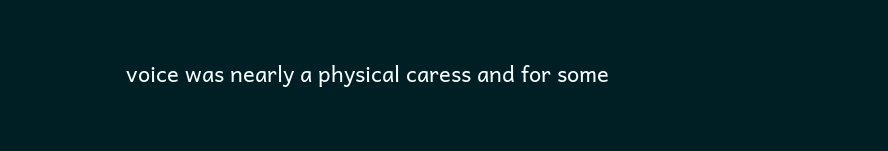voice was nearly a physical caress and for some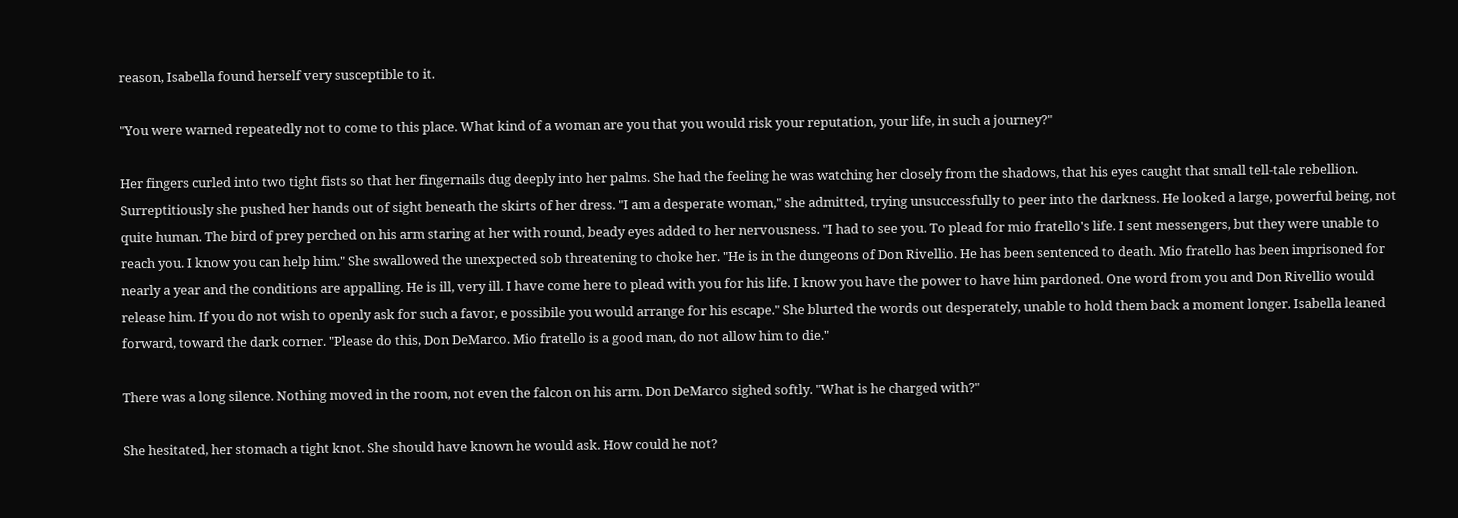reason, Isabella found herself very susceptible to it.

"You were warned repeatedly not to come to this place. What kind of a woman are you that you would risk your reputation, your life, in such a journey?"

Her fingers curled into two tight fists so that her fingernails dug deeply into her palms. She had the feeling he was watching her closely from the shadows, that his eyes caught that small tell-tale rebellion. Surreptitiously she pushed her hands out of sight beneath the skirts of her dress. "I am a desperate woman," she admitted, trying unsuccessfully to peer into the darkness. He looked a large, powerful being, not quite human. The bird of prey perched on his arm staring at her with round, beady eyes added to her nervousness. "I had to see you. To plead for mio fratello's life. I sent messengers, but they were unable to reach you. I know you can help him." She swallowed the unexpected sob threatening to choke her. "He is in the dungeons of Don Rivellio. He has been sentenced to death. Mio fratello has been imprisoned for nearly a year and the conditions are appalling. He is ill, very ill. I have come here to plead with you for his life. I know you have the power to have him pardoned. One word from you and Don Rivellio would release him. If you do not wish to openly ask for such a favor, e possibile you would arrange for his escape." She blurted the words out desperately, unable to hold them back a moment longer. Isabella leaned forward, toward the dark corner. "Please do this, Don DeMarco. Mio fratello is a good man, do not allow him to die."

There was a long silence. Nothing moved in the room, not even the falcon on his arm. Don DeMarco sighed softly. "What is he charged with?"

She hesitated, her stomach a tight knot. She should have known he would ask. How could he not?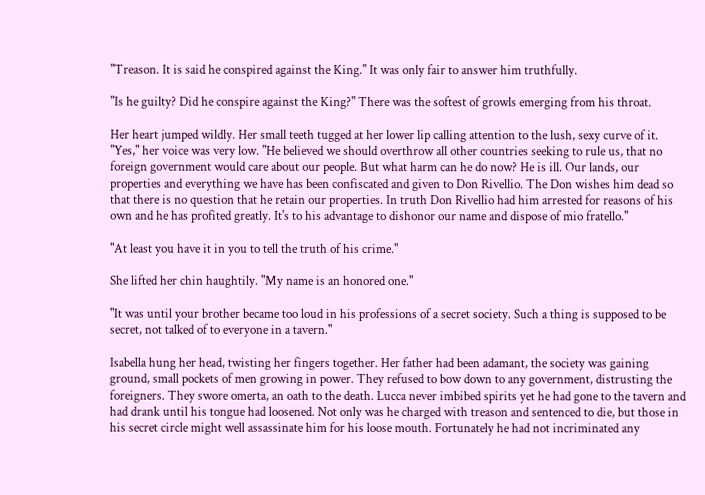"Treason. It is said he conspired against the King." It was only fair to answer him truthfully.

"Is he guilty? Did he conspire against the King?" There was the softest of growls emerging from his throat.

Her heart jumped wildly. Her small teeth tugged at her lower lip calling attention to the lush, sexy curve of it. "Yes," her voice was very low. "He believed we should overthrow all other countries seeking to rule us, that no foreign government would care about our people. But what harm can he do now? He is ill. Our lands, our properties and everything we have has been confiscated and given to Don Rivellio. The Don wishes him dead so that there is no question that he retain our properties. In truth Don Rivellio had him arrested for reasons of his own and he has profited greatly. It's to his advantage to dishonor our name and dispose of mio fratello."

"At least you have it in you to tell the truth of his crime."

She lifted her chin haughtily. "My name is an honored one."

"It was until your brother became too loud in his professions of a secret society. Such a thing is supposed to be secret, not talked of to everyone in a tavern."

Isabella hung her head, twisting her fingers together. Her father had been adamant, the society was gaining ground, small pockets of men growing in power. They refused to bow down to any government, distrusting the foreigners. They swore omerta, an oath to the death. Lucca never imbibed spirits yet he had gone to the tavern and had drank until his tongue had loosened. Not only was he charged with treason and sentenced to die, but those in his secret circle might well assassinate him for his loose mouth. Fortunately he had not incriminated any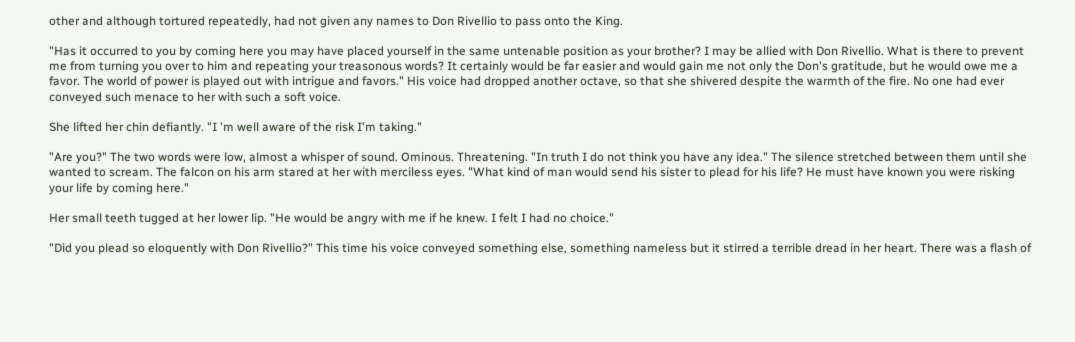other and although tortured repeatedly, had not given any names to Don Rivellio to pass onto the King.

"Has it occurred to you by coming here you may have placed yourself in the same untenable position as your brother? I may be allied with Don Rivellio. What is there to prevent me from turning you over to him and repeating your treasonous words? It certainly would be far easier and would gain me not only the Don's gratitude, but he would owe me a favor. The world of power is played out with intrigue and favors." His voice had dropped another octave, so that she shivered despite the warmth of the fire. No one had ever conveyed such menace to her with such a soft voice.

She lifted her chin defiantly. "I 'm well aware of the risk I'm taking."

"Are you?" The two words were low, almost a whisper of sound. Ominous. Threatening. "In truth I do not think you have any idea." The silence stretched between them until she wanted to scream. The falcon on his arm stared at her with merciless eyes. "What kind of man would send his sister to plead for his life? He must have known you were risking your life by coming here."

Her small teeth tugged at her lower lip. "He would be angry with me if he knew. I felt I had no choice."

"Did you plead so eloquently with Don Rivellio?" This time his voice conveyed something else, something nameless but it stirred a terrible dread in her heart. There was a flash of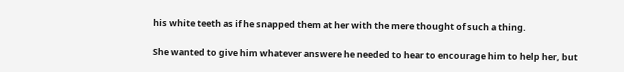his white teeth as if he snapped them at her with the mere thought of such a thing.

She wanted to give him whatever answere he needed to hear to encourage him to help her, but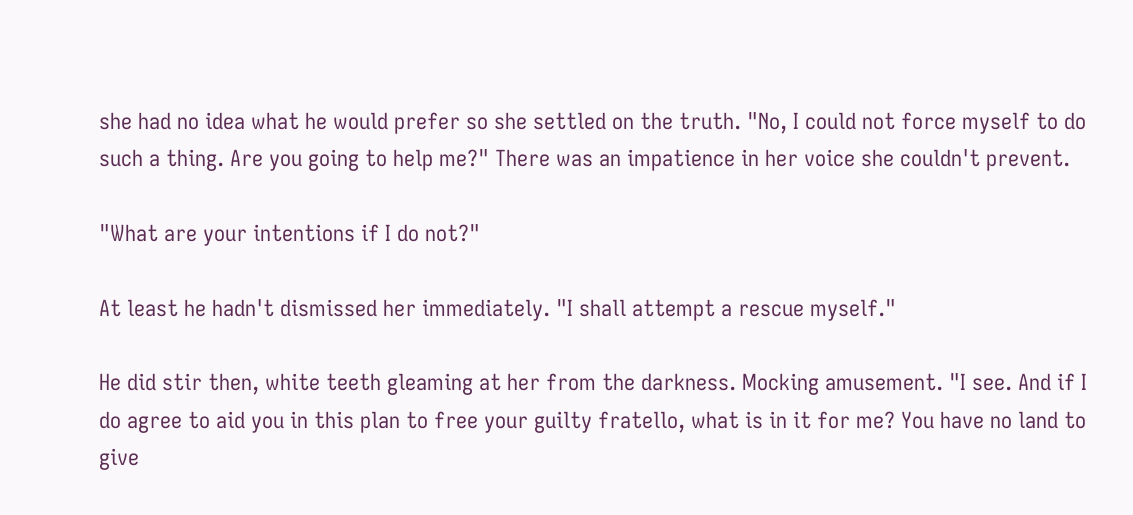she had no idea what he would prefer so she settled on the truth. "No, I could not force myself to do such a thing. Are you going to help me?" There was an impatience in her voice she couldn't prevent.

"What are your intentions if I do not?"

At least he hadn't dismissed her immediately. "I shall attempt a rescue myself."

He did stir then, white teeth gleaming at her from the darkness. Mocking amusement. "I see. And if I do agree to aid you in this plan to free your guilty fratello, what is in it for me? You have no land to give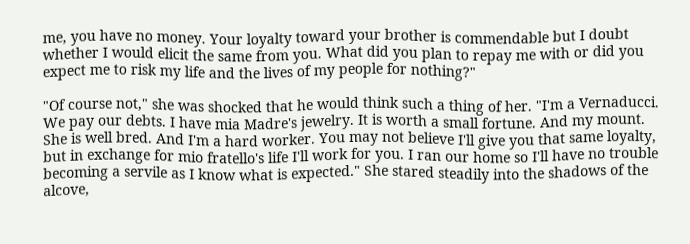me, you have no money. Your loyalty toward your brother is commendable but I doubt whether I would elicit the same from you. What did you plan to repay me with or did you expect me to risk my life and the lives of my people for nothing?"

"Of course not," she was shocked that he would think such a thing of her. "I'm a Vernaducci. We pay our debts. I have mia Madre's jewelry. It is worth a small fortune. And my mount. She is well bred. And I'm a hard worker. You may not believe I'll give you that same loyalty, but in exchange for mio fratello's life I'll work for you. I ran our home so I'll have no trouble becoming a servile as I know what is expected." She stared steadily into the shadows of the alcove,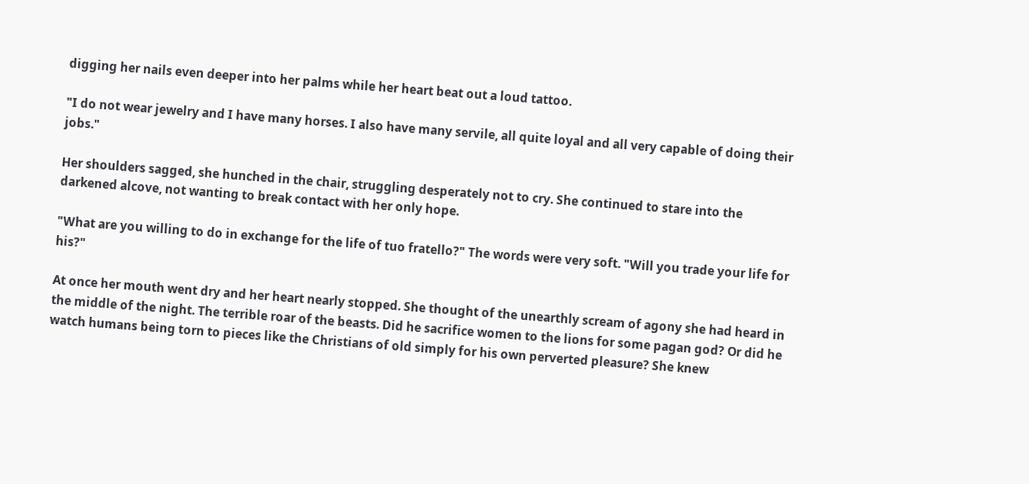digging her nails even deeper into her palms while her heart beat out a loud tattoo.

"I do not wear jewelry and I have many horses. I also have many servile, all quite loyal and all very capable of doing their jobs."

Her shoulders sagged, she hunched in the chair, struggling desperately not to cry. She continued to stare into the darkened alcove, not wanting to break contact with her only hope.

"What are you willing to do in exchange for the life of tuo fratello?" The words were very soft. "Will you trade your life for his?"

At once her mouth went dry and her heart nearly stopped. She thought of the unearthly scream of agony she had heard in the middle of the night. The terrible roar of the beasts. Did he sacrifice women to the lions for some pagan god? Or did he watch humans being torn to pieces like the Christians of old simply for his own perverted pleasure? She knew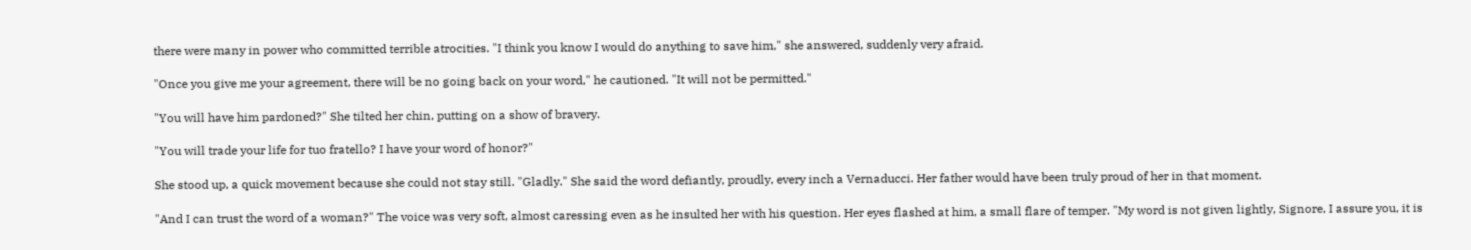there were many in power who committed terrible atrocities. "I think you know I would do anything to save him," she answered, suddenly very afraid.

"Once you give me your agreement, there will be no going back on your word," he cautioned. "It will not be permitted."

"You will have him pardoned?" She tilted her chin, putting on a show of bravery.

"You will trade your life for tuo fratello? I have your word of honor?"

She stood up, a quick movement because she could not stay still. "Gladly." She said the word defiantly, proudly, every inch a Vernaducci. Her father would have been truly proud of her in that moment.

"And I can trust the word of a woman?" The voice was very soft, almost caressing even as he insulted her with his question. Her eyes flashed at him, a small flare of temper. "My word is not given lightly, Signore, I assure you, it is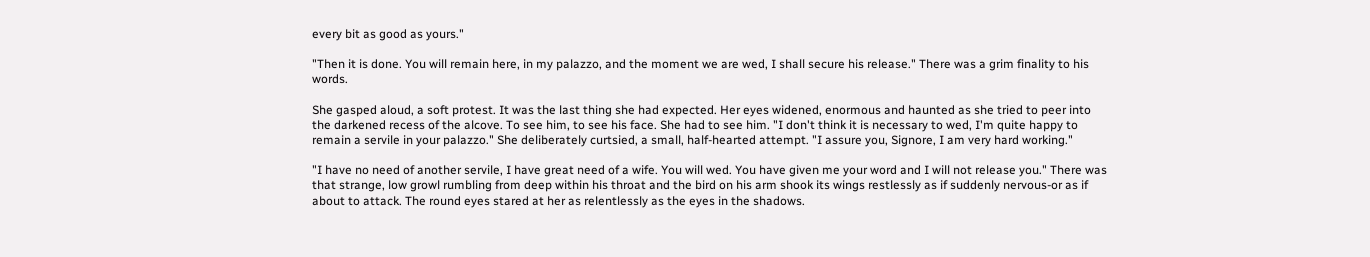every bit as good as yours."

"Then it is done. You will remain here, in my palazzo, and the moment we are wed, I shall secure his release." There was a grim finality to his words.

She gasped aloud, a soft protest. It was the last thing she had expected. Her eyes widened, enormous and haunted as she tried to peer into the darkened recess of the alcove. To see him, to see his face. She had to see him. "I don't think it is necessary to wed, I'm quite happy to remain a servile in your palazzo." She deliberately curtsied, a small, half-hearted attempt. "I assure you, Signore, I am very hard working."

"I have no need of another servile, I have great need of a wife. You will wed. You have given me your word and I will not release you." There was that strange, low growl rumbling from deep within his throat and the bird on his arm shook its wings restlessly as if suddenly nervous-or as if about to attack. The round eyes stared at her as relentlessly as the eyes in the shadows.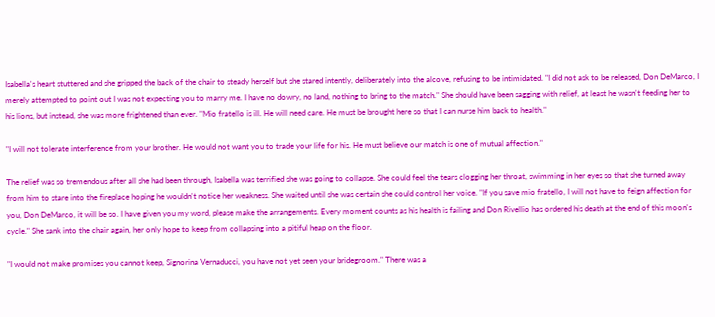Isabella's heart stuttered and she gripped the back of the chair to steady herself but she stared intently, deliberately into the alcove, refusing to be intimidated. "I did not ask to be released, Don DeMarco, I merely attempted to point out I was not expecting you to marry me. I have no dowry, no land, nothing to bring to the match." She should have been sagging with relief, at least he wasn't feeding her to his lions, but instead, she was more frightened than ever. "Mio fratello is ill. He will need care. He must be brought here so that I can nurse him back to health."

"I will not tolerate interference from your brother. He would not want you to trade your life for his. He must believe our match is one of mutual affection."

The relief was so tremendous after all she had been through, Isabella was terrified she was going to collapse. She could feel the tears clogging her throat, swimming in her eyes so that she turned away from him to stare into the fireplace hoping he wouldn't notice her weakness. She waited until she was certain she could control her voice. "If you save mio fratello, I will not have to feign affection for you, Don DeMarco, it will be so. I have given you my word, please make the arrangements. Every moment counts as his health is failing and Don Rivellio has ordered his death at the end of this moon's cycle." She sank into the chair again, her only hope to keep from collapsing into a pitiful heap on the floor.

"I would not make promises you cannot keep, Signorina Vernaducci, you have not yet seen your bridegroom." There was a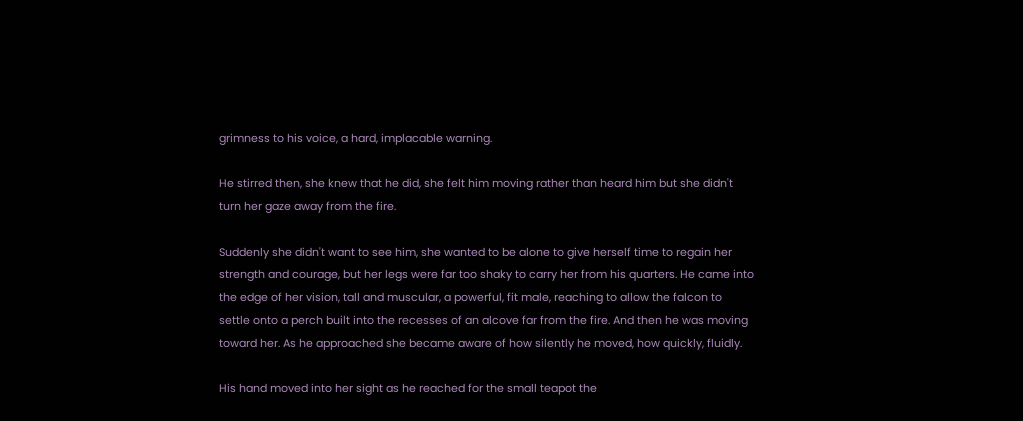grimness to his voice, a hard, implacable warning.

He stirred then, she knew that he did, she felt him moving rather than heard him but she didn't turn her gaze away from the fire.

Suddenly she didn't want to see him, she wanted to be alone to give herself time to regain her strength and courage, but her legs were far too shaky to carry her from his quarters. He came into the edge of her vision, tall and muscular, a powerful, fit male, reaching to allow the falcon to settle onto a perch built into the recesses of an alcove far from the fire. And then he was moving toward her. As he approached she became aware of how silently he moved, how quickly, fluidly.

His hand moved into her sight as he reached for the small teapot the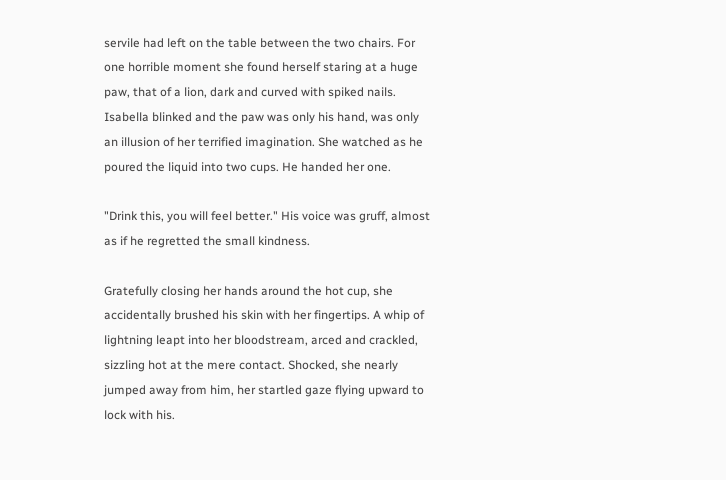servile had left on the table between the two chairs. For one horrible moment she found herself staring at a huge paw, that of a lion, dark and curved with spiked nails. Isabella blinked and the paw was only his hand, was only an illusion of her terrified imagination. She watched as he poured the liquid into two cups. He handed her one.

"Drink this, you will feel better." His voice was gruff, almost as if he regretted the small kindness.

Gratefully closing her hands around the hot cup, she accidentally brushed his skin with her fingertips. A whip of lightning leapt into her bloodstream, arced and crackled, sizzling hot at the mere contact. Shocked, she nearly jumped away from him, her startled gaze flying upward to lock with his.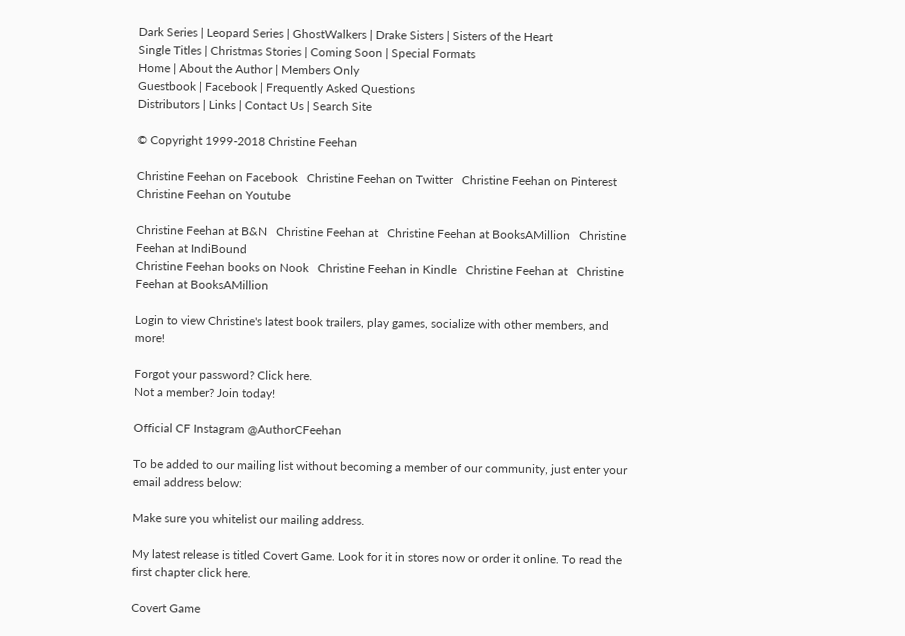Dark Series | Leopard Series | GhostWalkers | Drake Sisters | Sisters of the Heart
Single Titles | Christmas Stories | Coming Soon | Special Formats
Home | About the Author | Members Only
Guestbook | Facebook | Frequently Asked Questions
Distributors | Links | Contact Us | Search Site

© Copyright 1999-2018 Christine Feehan

Christine Feehan on Facebook   Christine Feehan on Twitter   Christine Feehan on Pinterest   Christine Feehan on Youtube

Christine Feehan at B&N   Christine Feehan at   Christine Feehan at BooksAMillion   Christine Feehan at IndiBound
Christine Feehan books on Nook   Christine Feehan in Kindle   Christine Feehan at   Christine Feehan at BooksAMillion

Login to view Christine's latest book trailers, play games, socialize with other members, and more!

Forgot your password? Click here.
Not a member? Join today!

Official CF Instagram @AuthorCFeehan

To be added to our mailing list without becoming a member of our community, just enter your email address below:

Make sure you whitelist our mailing address.

My latest release is titled Covert Game. Look for it in stores now or order it online. To read the first chapter click here.

Covert Game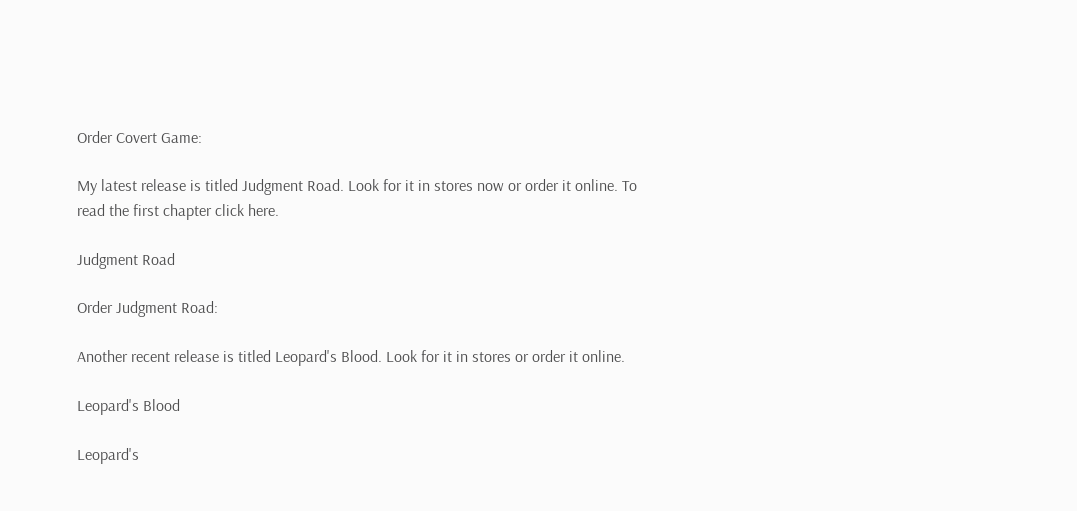Order Covert Game:

My latest release is titled Judgment Road. Look for it in stores now or order it online. To read the first chapter click here.

Judgment Road

Order Judgment Road:

Another recent release is titled Leopard's Blood. Look for it in stores or order it online.

Leopard's Blood

Leopard's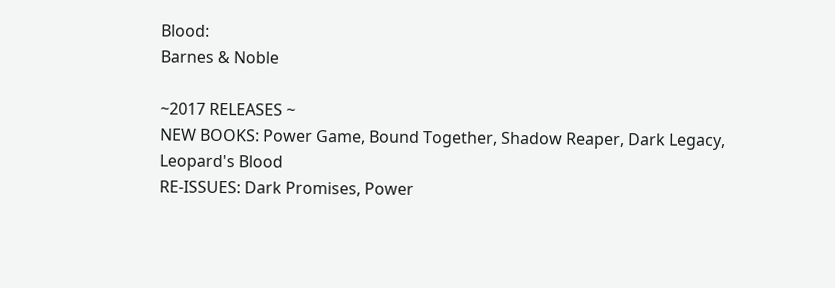Blood:
Barnes & Noble

~2017 RELEASES ~
NEW BOOKS: Power Game, Bound Together, Shadow Reaper, Dark Legacy, Leopard's Blood
RE-ISSUES: Dark Promises, Power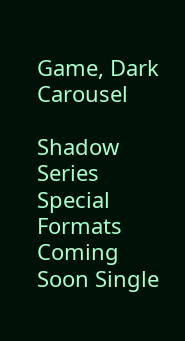Game, Dark Carousel

Shadow Series Special Formats Coming Soon Single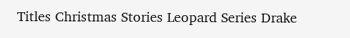Titles Christmas Stories Leopard Series Drake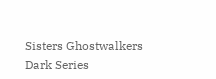Sisters Ghostwalkers Dark Series